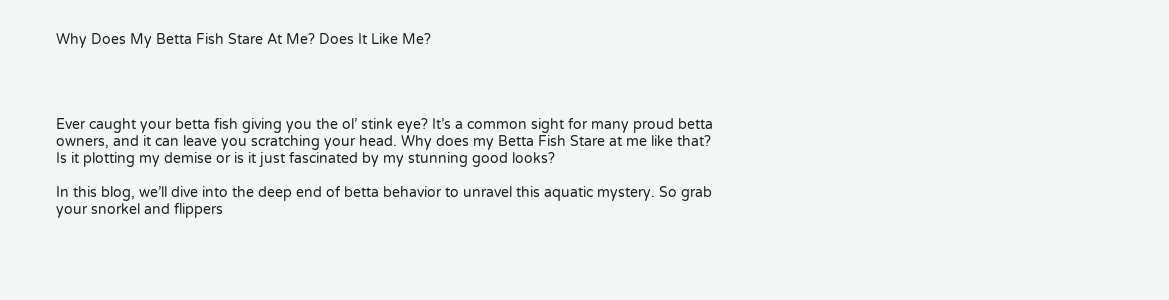Why Does My Betta Fish Stare At Me? Does It Like Me?




Ever caught your betta fish giving you the ol’ stink eye? It’s a common sight for many proud betta owners, and it can leave you scratching your head. Why does my Betta Fish Stare at me like that? Is it plotting my demise or is it just fascinated by my stunning good looks?

In this blog, we’ll dive into the deep end of betta behavior to unravel this aquatic mystery. So grab your snorkel and flippers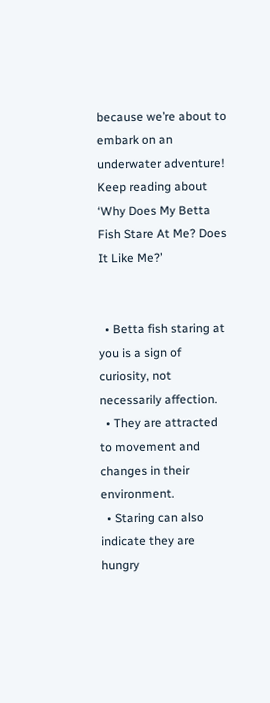because we’re about to embark on an underwater adventure! Keep reading about ‘Why Does My Betta Fish Stare At Me? Does It Like Me?’


  • Betta fish staring at you is a sign of curiosity, not necessarily affection.
  • They are attracted to movement and changes in their environment.
  • Staring can also indicate they are hungry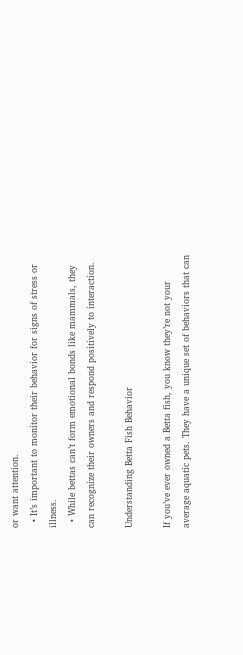or want attention.
  • It’s important to monitor their behavior for signs of stress or illness.
  • While bettas can’t form emotional bonds like mammals, they can recognize their owners and respond positively to interaction.

Understanding Betta Fish Behavior

If you’ve ever owned a Betta fish, you know they’re not your average aquatic pets. They have a unique set of behaviors that can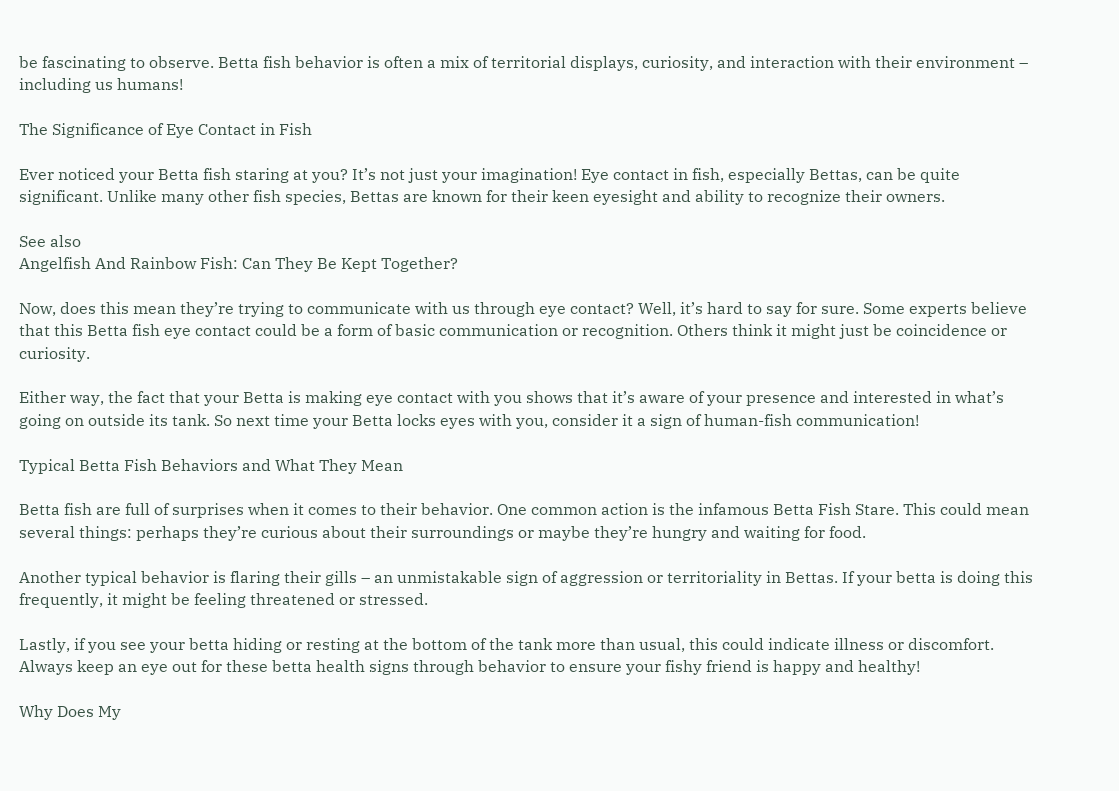be fascinating to observe. Betta fish behavior is often a mix of territorial displays, curiosity, and interaction with their environment – including us humans!

The Significance of Eye Contact in Fish

Ever noticed your Betta fish staring at you? It’s not just your imagination! Eye contact in fish, especially Bettas, can be quite significant. Unlike many other fish species, Bettas are known for their keen eyesight and ability to recognize their owners.

See also
Angelfish And Rainbow Fish: Can They Be Kept Together?

Now, does this mean they’re trying to communicate with us through eye contact? Well, it’s hard to say for sure. Some experts believe that this Betta fish eye contact could be a form of basic communication or recognition. Others think it might just be coincidence or curiosity.

Either way, the fact that your Betta is making eye contact with you shows that it’s aware of your presence and interested in what’s going on outside its tank. So next time your Betta locks eyes with you, consider it a sign of human-fish communication!

Typical Betta Fish Behaviors and What They Mean

Betta fish are full of surprises when it comes to their behavior. One common action is the infamous Betta Fish Stare. This could mean several things: perhaps they’re curious about their surroundings or maybe they’re hungry and waiting for food.

Another typical behavior is flaring their gills – an unmistakable sign of aggression or territoriality in Bettas. If your betta is doing this frequently, it might be feeling threatened or stressed.

Lastly, if you see your betta hiding or resting at the bottom of the tank more than usual, this could indicate illness or discomfort. Always keep an eye out for these betta health signs through behavior to ensure your fishy friend is happy and healthy!

Why Does My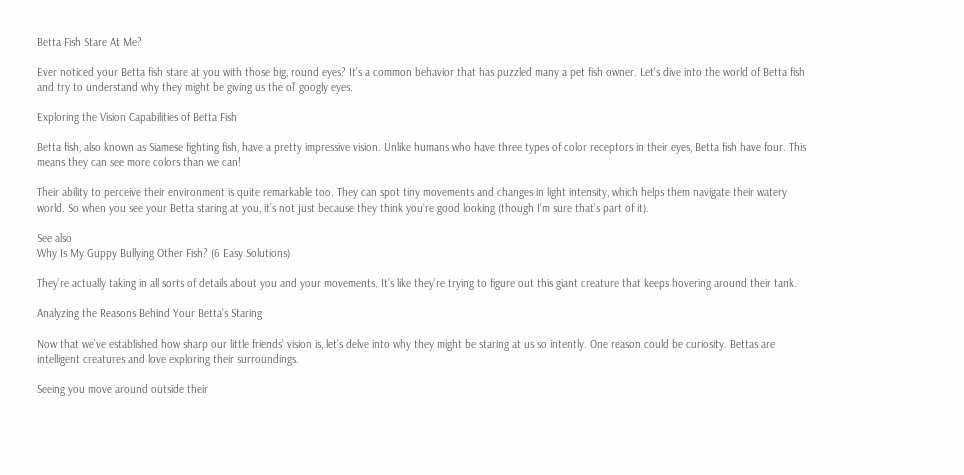Betta Fish Stare At Me?

Ever noticed your Betta fish stare at you with those big, round eyes? It’s a common behavior that has puzzled many a pet fish owner. Let’s dive into the world of Betta fish and try to understand why they might be giving us the ol’ googly eyes.

Exploring the Vision Capabilities of Betta Fish

Betta fish, also known as Siamese fighting fish, have a pretty impressive vision. Unlike humans who have three types of color receptors in their eyes, Betta fish have four. This means they can see more colors than we can!

Their ability to perceive their environment is quite remarkable too. They can spot tiny movements and changes in light intensity, which helps them navigate their watery world. So when you see your Betta staring at you, it’s not just because they think you’re good looking (though I’m sure that’s part of it).

See also
Why Is My Guppy Bullying Other Fish? (6 Easy Solutions)

They’re actually taking in all sorts of details about you and your movements. It’s like they’re trying to figure out this giant creature that keeps hovering around their tank.

Analyzing the Reasons Behind Your Betta’s Staring

Now that we’ve established how sharp our little friends’ vision is, let’s delve into why they might be staring at us so intently. One reason could be curiosity. Bettas are intelligent creatures and love exploring their surroundings.

Seeing you move around outside their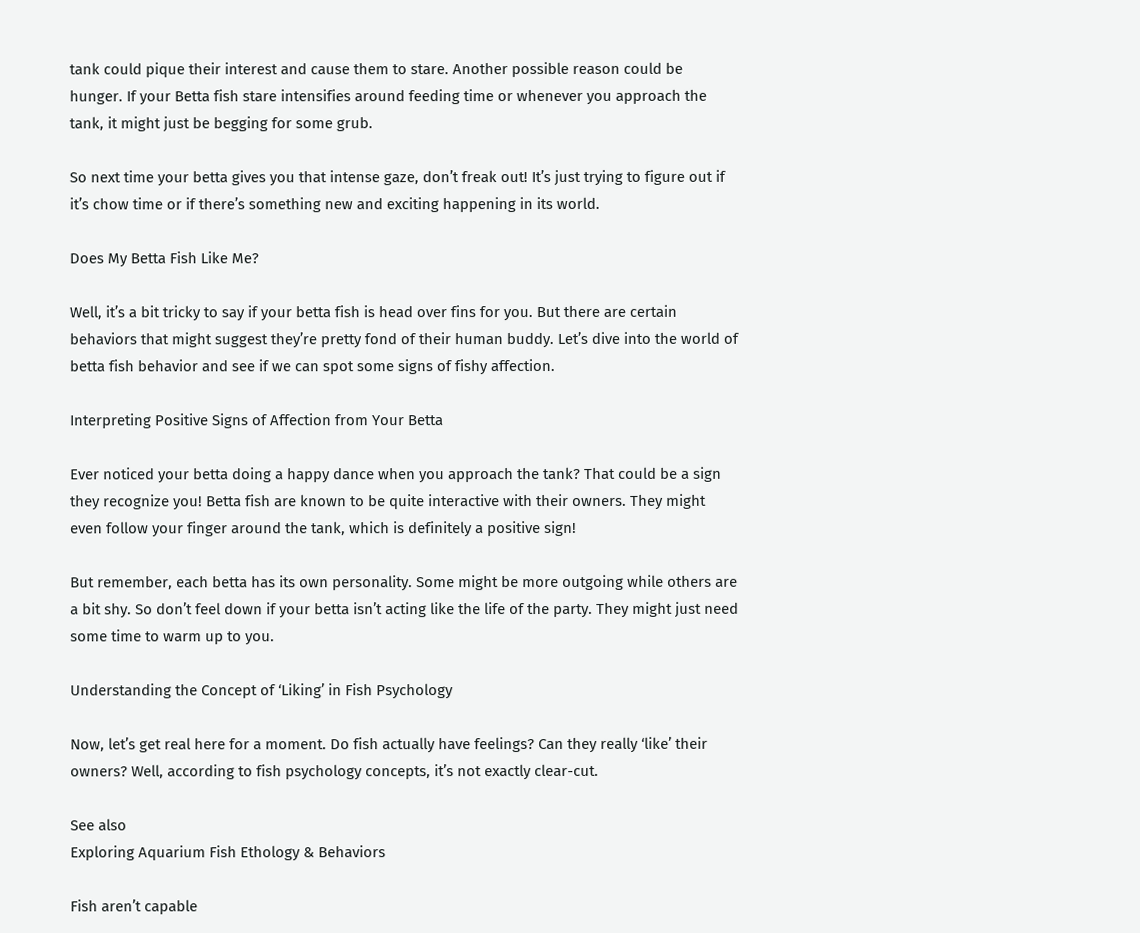tank could pique their interest and cause them to stare. Another possible reason could be hunger. If your Betta fish stare intensifies around feeding time or whenever you approach the tank, it might just be begging for some grub.

So next time your betta gives you that intense gaze, don’t freak out! It’s just trying to figure out if it’s chow time or if there’s something new and exciting happening in its world.

Does My Betta Fish Like Me?

Well, it’s a bit tricky to say if your betta fish is head over fins for you. But there are certain behaviors that might suggest they’re pretty fond of their human buddy. Let’s dive into the world of betta fish behavior and see if we can spot some signs of fishy affection.

Interpreting Positive Signs of Affection from Your Betta

Ever noticed your betta doing a happy dance when you approach the tank? That could be a sign they recognize you! Betta fish are known to be quite interactive with their owners. They might even follow your finger around the tank, which is definitely a positive sign!

But remember, each betta has its own personality. Some might be more outgoing while others are a bit shy. So don’t feel down if your betta isn’t acting like the life of the party. They might just need some time to warm up to you.

Understanding the Concept of ‘Liking’ in Fish Psychology

Now, let’s get real here for a moment. Do fish actually have feelings? Can they really ‘like’ their owners? Well, according to fish psychology concepts, it’s not exactly clear-cut.

See also
Exploring Aquarium Fish Ethology & Behaviors

Fish aren’t capable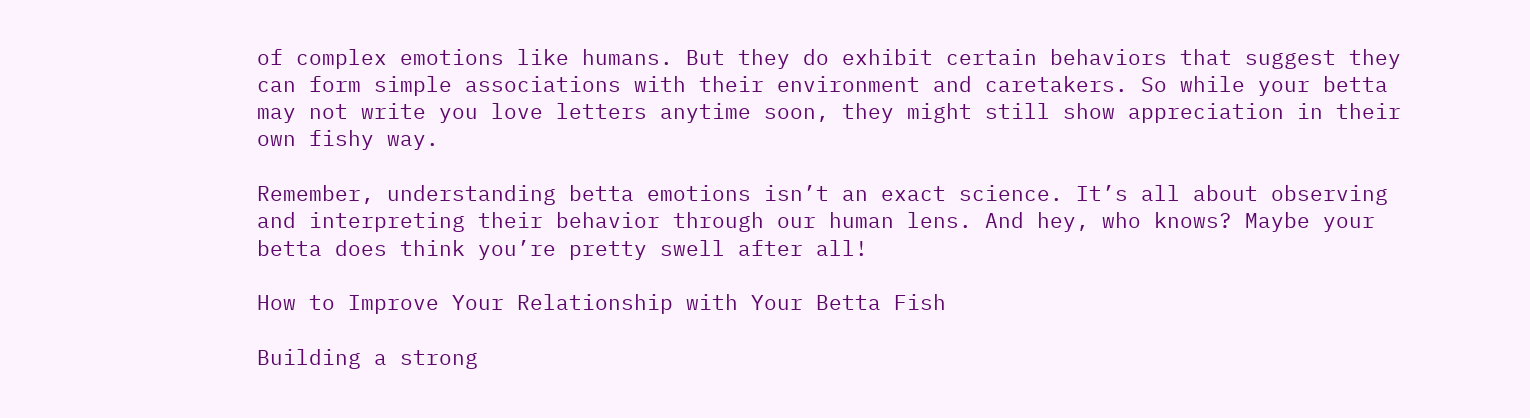of complex emotions like humans. But they do exhibit certain behaviors that suggest they can form simple associations with their environment and caretakers. So while your betta may not write you love letters anytime soon, they might still show appreciation in their own fishy way.

Remember, understanding betta emotions isn’t an exact science. It’s all about observing and interpreting their behavior through our human lens. And hey, who knows? Maybe your betta does think you’re pretty swell after all!

How to Improve Your Relationship with Your Betta Fish

Building a strong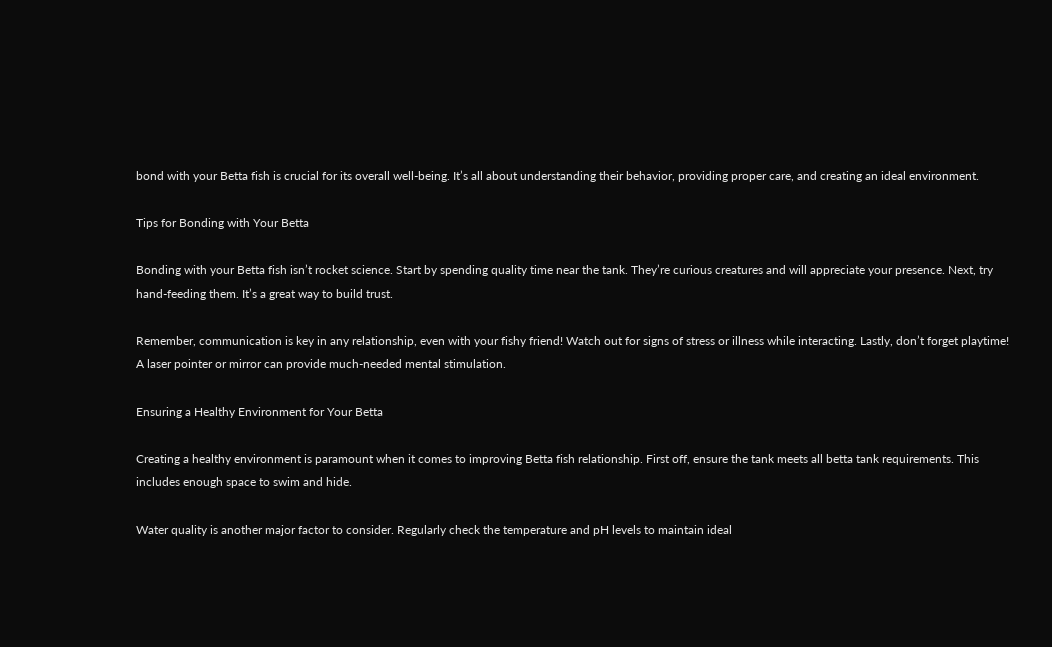bond with your Betta fish is crucial for its overall well-being. It’s all about understanding their behavior, providing proper care, and creating an ideal environment.

Tips for Bonding with Your Betta

Bonding with your Betta fish isn’t rocket science. Start by spending quality time near the tank. They’re curious creatures and will appreciate your presence. Next, try hand-feeding them. It’s a great way to build trust.

Remember, communication is key in any relationship, even with your fishy friend! Watch out for signs of stress or illness while interacting. Lastly, don’t forget playtime! A laser pointer or mirror can provide much-needed mental stimulation.

Ensuring a Healthy Environment for Your Betta

Creating a healthy environment is paramount when it comes to improving Betta fish relationship. First off, ensure the tank meets all betta tank requirements. This includes enough space to swim and hide.

Water quality is another major factor to consider. Regularly check the temperature and pH levels to maintain ideal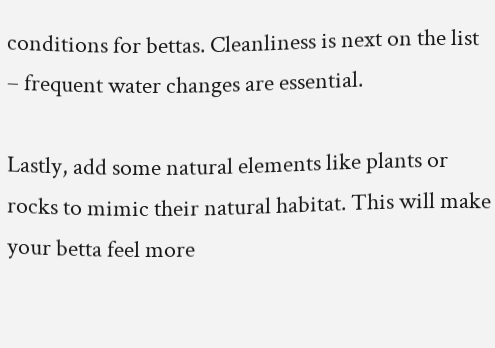conditions for bettas. Cleanliness is next on the list – frequent water changes are essential.

Lastly, add some natural elements like plants or rocks to mimic their natural habitat. This will make your betta feel more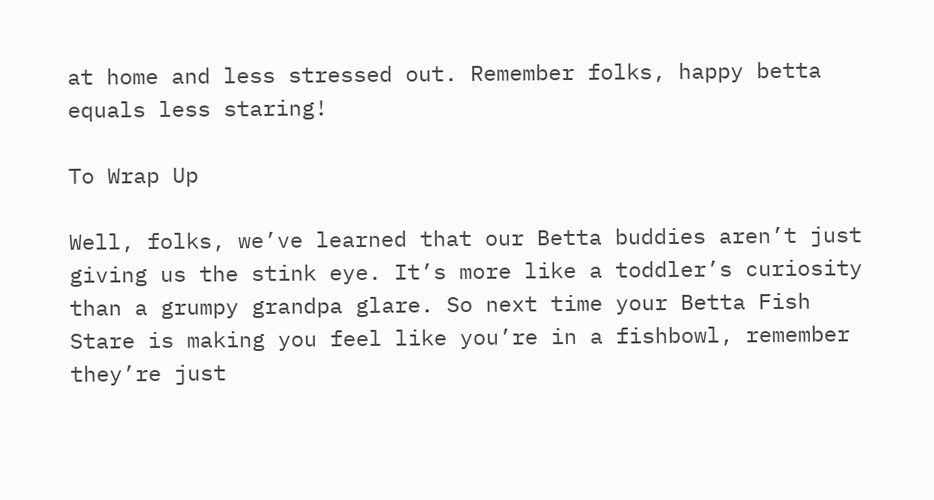at home and less stressed out. Remember folks, happy betta equals less staring!

To Wrap Up

Well, folks, we’ve learned that our Betta buddies aren’t just giving us the stink eye. It’s more like a toddler’s curiosity than a grumpy grandpa glare. So next time your Betta Fish Stare is making you feel like you’re in a fishbowl, remember they’re just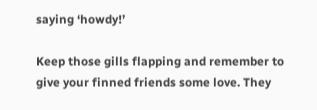saying ‘howdy!’

Keep those gills flapping and remember to give your finned friends some love. They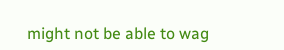might not be able to wag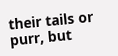their tails or purr, but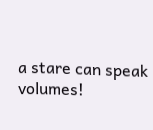a stare can speak volumes!